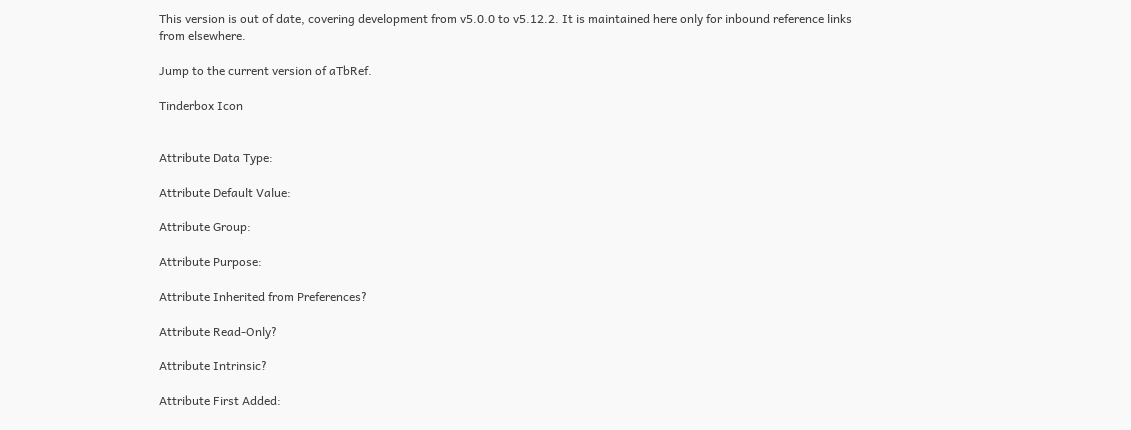This version is out of date, covering development from v5.0.0 to v5.12.2. It is maintained here only for inbound reference links from elsewhere.

Jump to the current version of aTbRef.

Tinderbox Icon


Attribute Data Type:

Attribute Default Value:

Attribute Group:

Attribute Purpose:

Attribute Inherited from Preferences?

Attribute Read-Only?

Attribute Intrinsic?

Attribute First Added: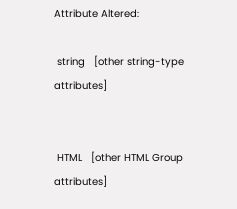Attribute Altered:

 string   [other string-type attributes]


 HTML   [other HTML Group attributes]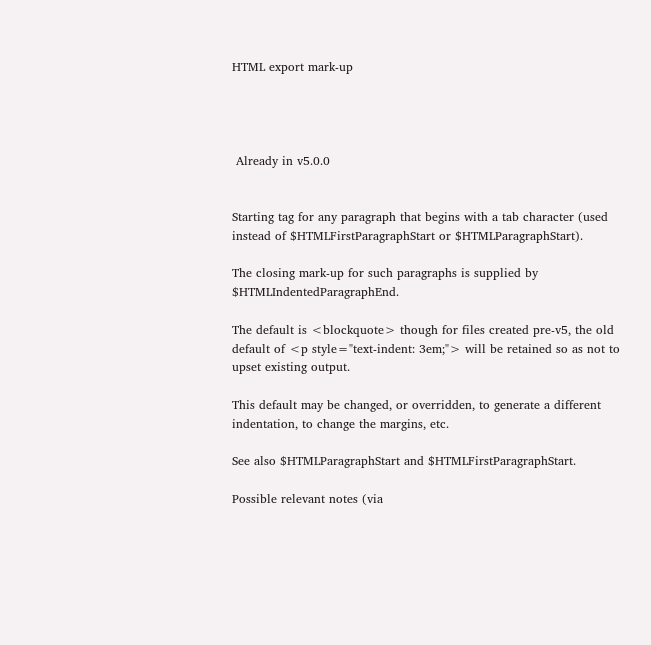HTML export mark-up




 Already in v5.0.0


Starting tag for any paragraph that begins with a tab character (used instead of $HTMLFirstParagraphStart or $HTMLParagraphStart).

The closing mark-up for such paragraphs is supplied by $HTMLIndentedParagraphEnd.

The default is <blockquote> though for files created pre-v5, the old default of <p style="text-indent: 3em;"> will be retained so as not to upset existing output.

This default may be changed, or overridden, to generate a different indentation, to change the margins, etc.

See also $HTMLParagraphStart and $HTMLFirstParagraphStart.

Possible relevant notes (via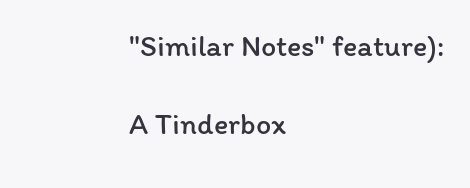"Similar Notes" feature):

A Tinderbox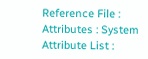Reference File : Attributes : System Attribute List :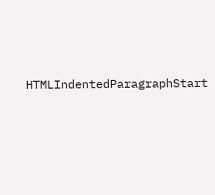HTMLIndentedParagraphStart